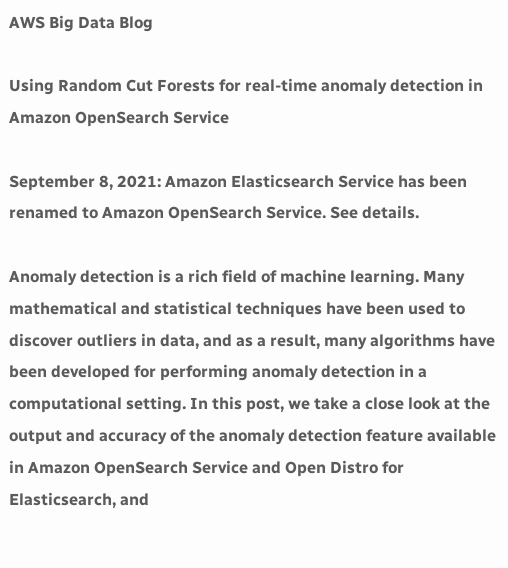AWS Big Data Blog

Using Random Cut Forests for real-time anomaly detection in Amazon OpenSearch Service

September 8, 2021: Amazon Elasticsearch Service has been renamed to Amazon OpenSearch Service. See details.

Anomaly detection is a rich field of machine learning. Many mathematical and statistical techniques have been used to discover outliers in data, and as a result, many algorithms have been developed for performing anomaly detection in a computational setting. In this post, we take a close look at the output and accuracy of the anomaly detection feature available in Amazon OpenSearch Service and Open Distro for Elasticsearch, and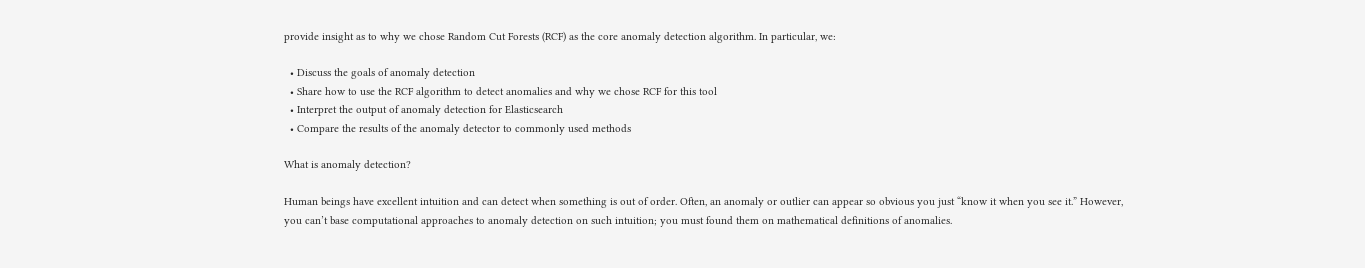provide insight as to why we chose Random Cut Forests (RCF) as the core anomaly detection algorithm. In particular, we:

  • Discuss the goals of anomaly detection
  • Share how to use the RCF algorithm to detect anomalies and why we chose RCF for this tool
  • Interpret the output of anomaly detection for Elasticsearch
  • Compare the results of the anomaly detector to commonly used methods

What is anomaly detection?

Human beings have excellent intuition and can detect when something is out of order. Often, an anomaly or outlier can appear so obvious you just “know it when you see it.” However, you can’t base computational approaches to anomaly detection on such intuition; you must found them on mathematical definitions of anomalies.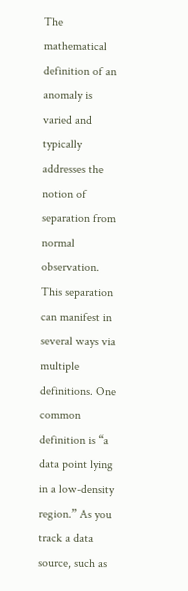The mathematical definition of an anomaly is varied and typically addresses the notion of separation from normal observation. This separation can manifest in several ways via multiple definitions. One common definition is “a data point lying in a low-density region.” As you track a data source, such as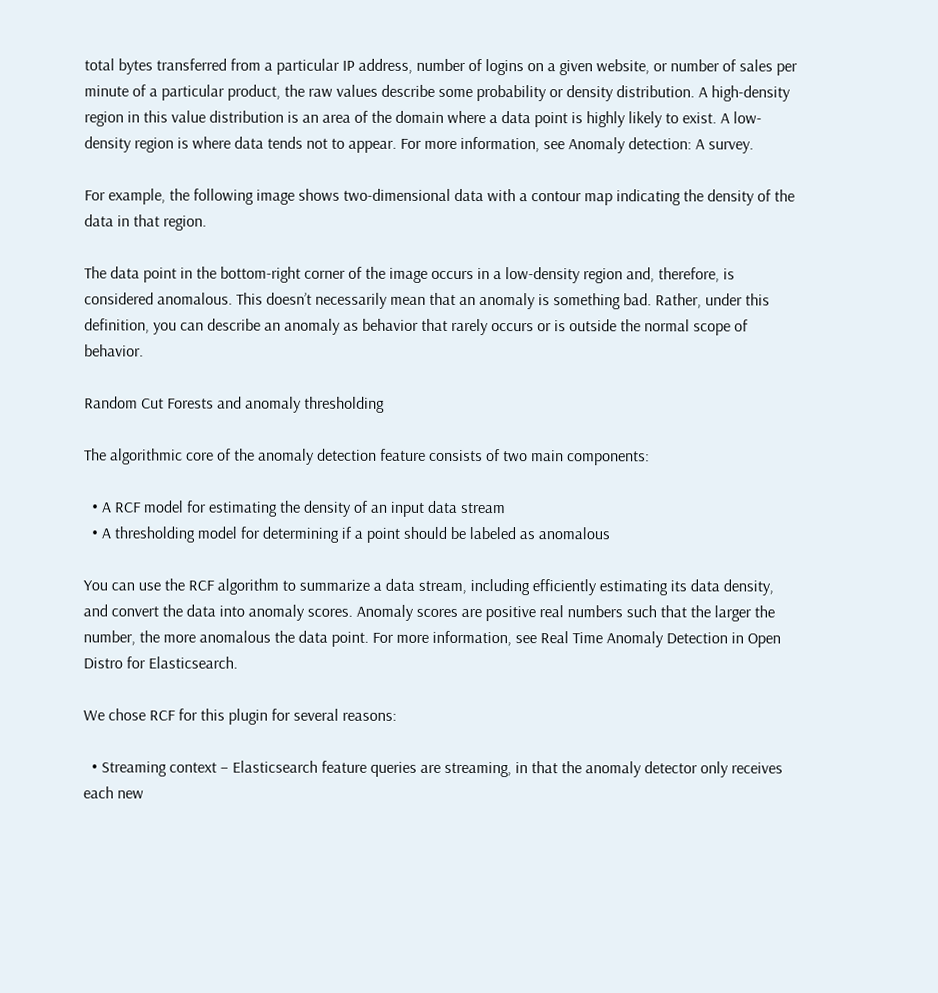total bytes transferred from a particular IP address, number of logins on a given website, or number of sales per minute of a particular product, the raw values describe some probability or density distribution. A high-density region in this value distribution is an area of the domain where a data point is highly likely to exist. A low-density region is where data tends not to appear. For more information, see Anomaly detection: A survey.

For example, the following image shows two-dimensional data with a contour map indicating the density of the data in that region.

The data point in the bottom-right corner of the image occurs in a low-density region and, therefore, is considered anomalous. This doesn’t necessarily mean that an anomaly is something bad. Rather, under this definition, you can describe an anomaly as behavior that rarely occurs or is outside the normal scope of behavior.

Random Cut Forests and anomaly thresholding

The algorithmic core of the anomaly detection feature consists of two main components:

  • A RCF model for estimating the density of an input data stream
  • A thresholding model for determining if a point should be labeled as anomalous

You can use the RCF algorithm to summarize a data stream, including efficiently estimating its data density, and convert the data into anomaly scores. Anomaly scores are positive real numbers such that the larger the number, the more anomalous the data point. For more information, see Real Time Anomaly Detection in Open Distro for Elasticsearch.

We chose RCF for this plugin for several reasons:

  • Streaming context – Elasticsearch feature queries are streaming, in that the anomaly detector only receives each new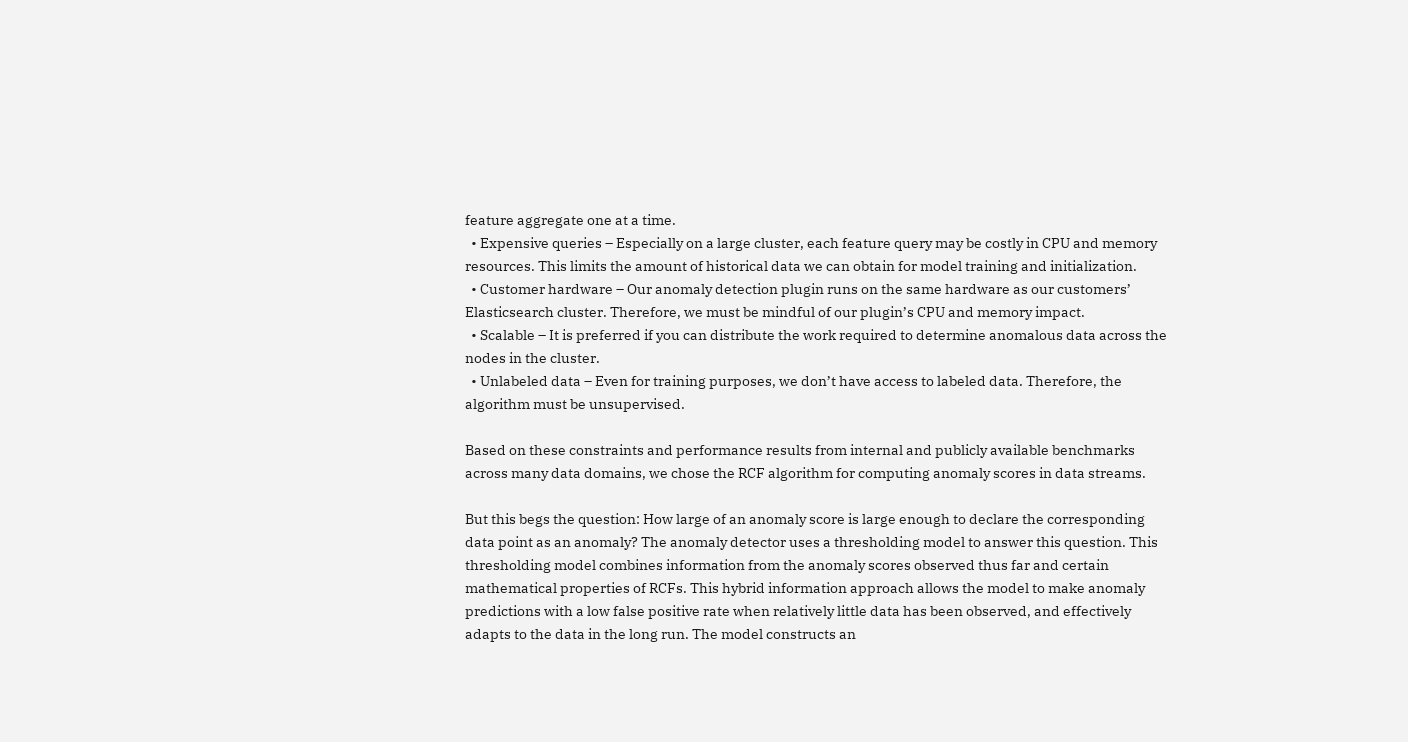feature aggregate one at a time.
  • Expensive queries – Especially on a large cluster, each feature query may be costly in CPU and memory resources. This limits the amount of historical data we can obtain for model training and initialization.
  • Customer hardware – Our anomaly detection plugin runs on the same hardware as our customers’ Elasticsearch cluster. Therefore, we must be mindful of our plugin’s CPU and memory impact.
  • Scalable – It is preferred if you can distribute the work required to determine anomalous data across the nodes in the cluster.
  • Unlabeled data – Even for training purposes, we don’t have access to labeled data. Therefore, the algorithm must be unsupervised.

Based on these constraints and performance results from internal and publicly available benchmarks across many data domains, we chose the RCF algorithm for computing anomaly scores in data streams.

But this begs the question: How large of an anomaly score is large enough to declare the corresponding data point as an anomaly? The anomaly detector uses a thresholding model to answer this question. This thresholding model combines information from the anomaly scores observed thus far and certain mathematical properties of RCFs. This hybrid information approach allows the model to make anomaly predictions with a low false positive rate when relatively little data has been observed, and effectively adapts to the data in the long run. The model constructs an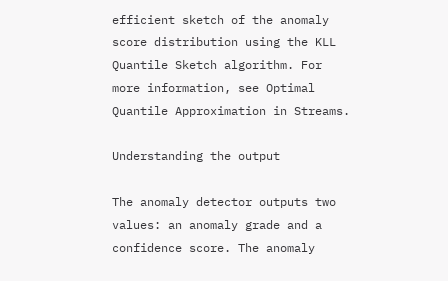efficient sketch of the anomaly score distribution using the KLL Quantile Sketch algorithm. For more information, see Optimal Quantile Approximation in Streams.

Understanding the output

The anomaly detector outputs two values: an anomaly grade and a confidence score. The anomaly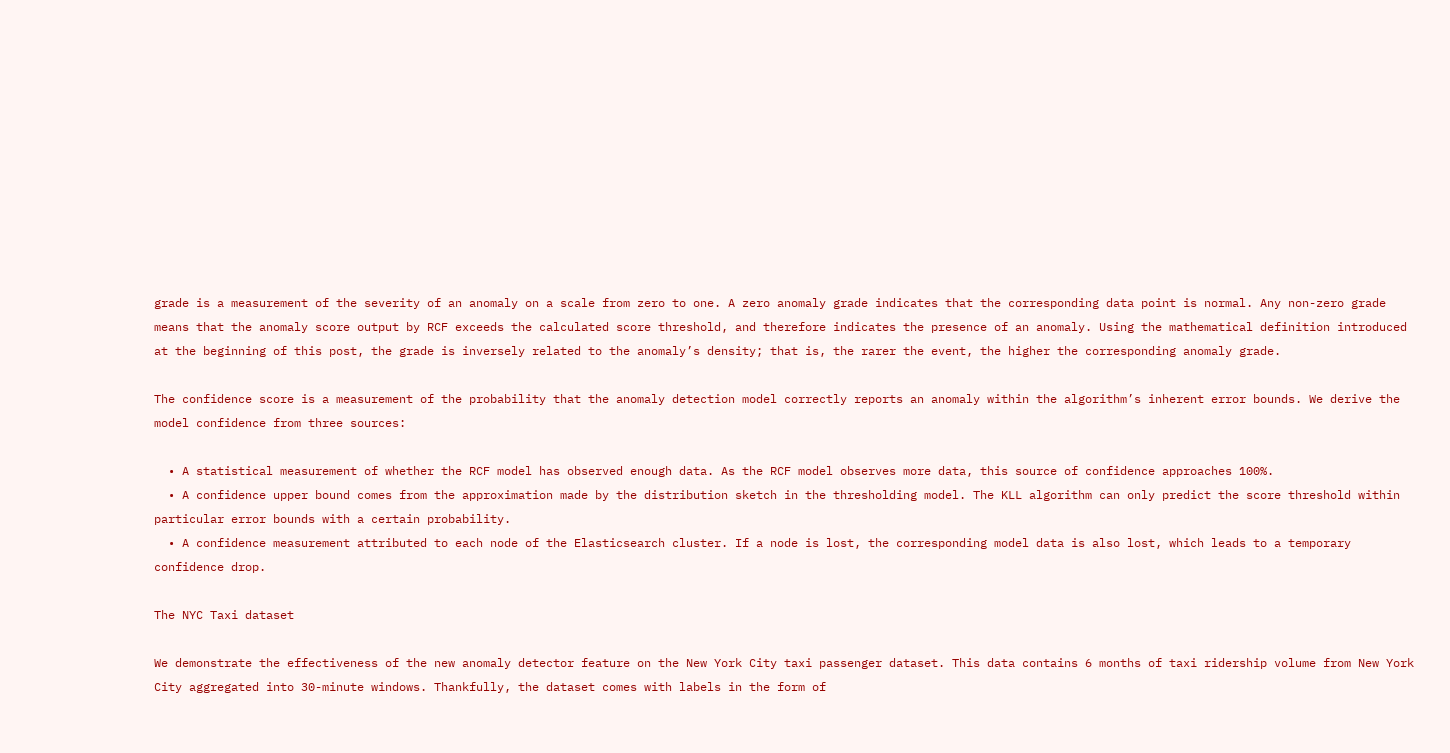grade is a measurement of the severity of an anomaly on a scale from zero to one. A zero anomaly grade indicates that the corresponding data point is normal. Any non-zero grade means that the anomaly score output by RCF exceeds the calculated score threshold, and therefore indicates the presence of an anomaly. Using the mathematical definition introduced at the beginning of this post, the grade is inversely related to the anomaly’s density; that is, the rarer the event, the higher the corresponding anomaly grade.

The confidence score is a measurement of the probability that the anomaly detection model correctly reports an anomaly within the algorithm’s inherent error bounds. We derive the model confidence from three sources:

  • A statistical measurement of whether the RCF model has observed enough data. As the RCF model observes more data, this source of confidence approaches 100%.
  • A confidence upper bound comes from the approximation made by the distribution sketch in the thresholding model. The KLL algorithm can only predict the score threshold within particular error bounds with a certain probability.
  • A confidence measurement attributed to each node of the Elasticsearch cluster. If a node is lost, the corresponding model data is also lost, which leads to a temporary confidence drop.

The NYC Taxi dataset

We demonstrate the effectiveness of the new anomaly detector feature on the New York City taxi passenger dataset. This data contains 6 months of taxi ridership volume from New York City aggregated into 30-minute windows. Thankfully, the dataset comes with labels in the form of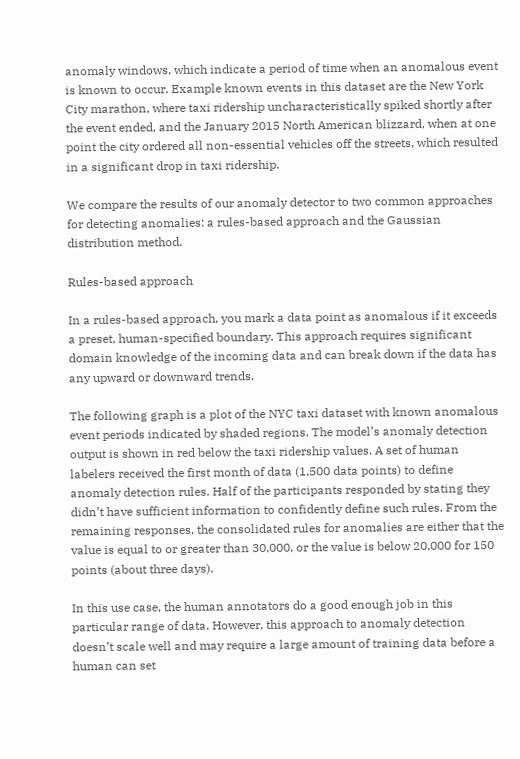anomaly windows, which indicate a period of time when an anomalous event is known to occur. Example known events in this dataset are the New York City marathon, where taxi ridership uncharacteristically spiked shortly after the event ended, and the January 2015 North American blizzard, when at one point the city ordered all non-essential vehicles off the streets, which resulted in a significant drop in taxi ridership.

We compare the results of our anomaly detector to two common approaches for detecting anomalies: a rules-based approach and the Gaussian distribution method.

Rules-based approach

In a rules-based approach, you mark a data point as anomalous if it exceeds a preset, human-specified boundary. This approach requires significant domain knowledge of the incoming data and can break down if the data has any upward or downward trends.

The following graph is a plot of the NYC taxi dataset with known anomalous event periods indicated by shaded regions. The model’s anomaly detection output is shown in red below the taxi ridership values. A set of human labelers received the first month of data (1,500 data points) to define anomaly detection rules. Half of the participants responded by stating they didn’t have sufficient information to confidently define such rules. From the remaining responses, the consolidated rules for anomalies are either that the value is equal to or greater than 30,000, or the value is below 20,000 for 150 points (about three days).

In this use case, the human annotators do a good enough job in this particular range of data. However, this approach to anomaly detection doesn’t scale well and may require a large amount of training data before a human can set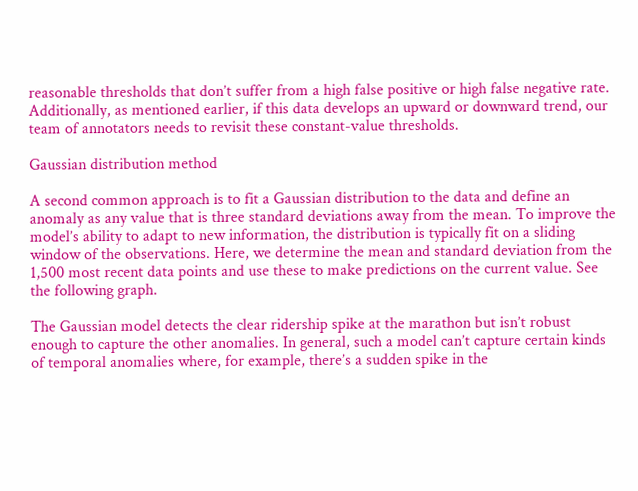reasonable thresholds that don’t suffer from a high false positive or high false negative rate. Additionally, as mentioned earlier, if this data develops an upward or downward trend, our team of annotators needs to revisit these constant-value thresholds.

Gaussian distribution method

A second common approach is to fit a Gaussian distribution to the data and define an anomaly as any value that is three standard deviations away from the mean. To improve the model’s ability to adapt to new information, the distribution is typically fit on a sliding window of the observations. Here, we determine the mean and standard deviation from the 1,500 most recent data points and use these to make predictions on the current value. See the following graph.

The Gaussian model detects the clear ridership spike at the marathon but isn’t robust enough to capture the other anomalies. In general, such a model can’t capture certain kinds of temporal anomalies where, for example, there’s a sudden spike in the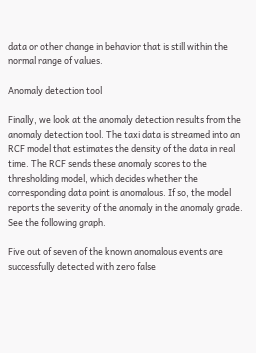data or other change in behavior that is still within the normal range of values.

Anomaly detection tool

Finally, we look at the anomaly detection results from the anomaly detection tool. The taxi data is streamed into an RCF model that estimates the density of the data in real time. The RCF sends these anomaly scores to the thresholding model, which decides whether the corresponding data point is anomalous. If so, the model reports the severity of the anomaly in the anomaly grade. See the following graph.

Five out of seven of the known anomalous events are successfully detected with zero false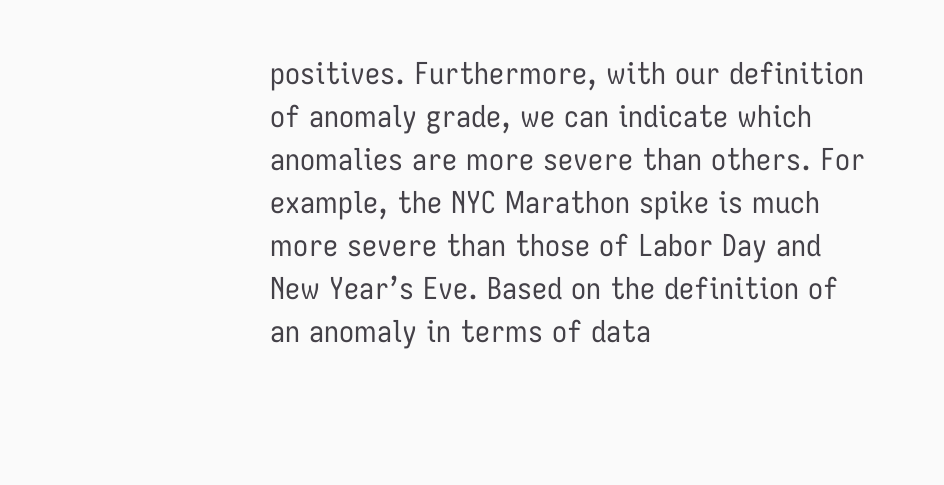positives. Furthermore, with our definition of anomaly grade, we can indicate which anomalies are more severe than others. For example, the NYC Marathon spike is much more severe than those of Labor Day and New Year’s Eve. Based on the definition of an anomaly in terms of data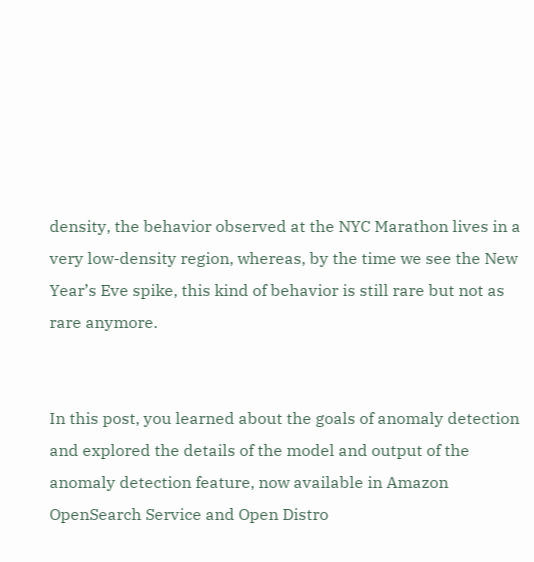density, the behavior observed at the NYC Marathon lives in a very low-density region, whereas, by the time we see the New Year’s Eve spike, this kind of behavior is still rare but not as rare anymore.


In this post, you learned about the goals of anomaly detection and explored the details of the model and output of the anomaly detection feature, now available in Amazon OpenSearch Service and Open Distro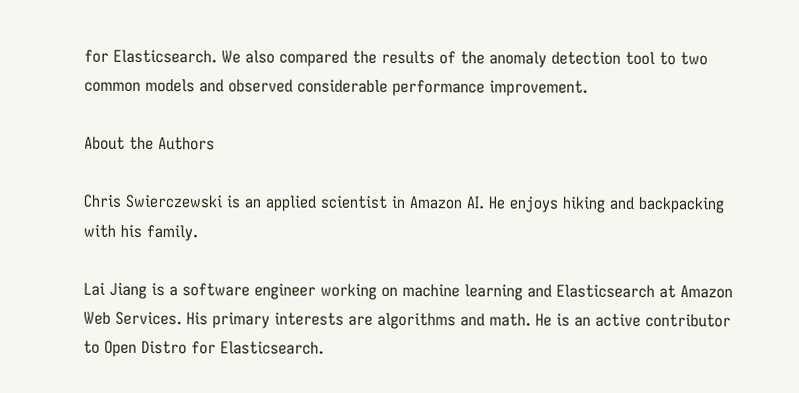for Elasticsearch. We also compared the results of the anomaly detection tool to two common models and observed considerable performance improvement.

About the Authors

Chris Swierczewski is an applied scientist in Amazon AI. He enjoys hiking and backpacking with his family.

Lai Jiang is a software engineer working on machine learning and Elasticsearch at Amazon Web Services. His primary interests are algorithms and math. He is an active contributor to Open Distro for Elasticsearch.